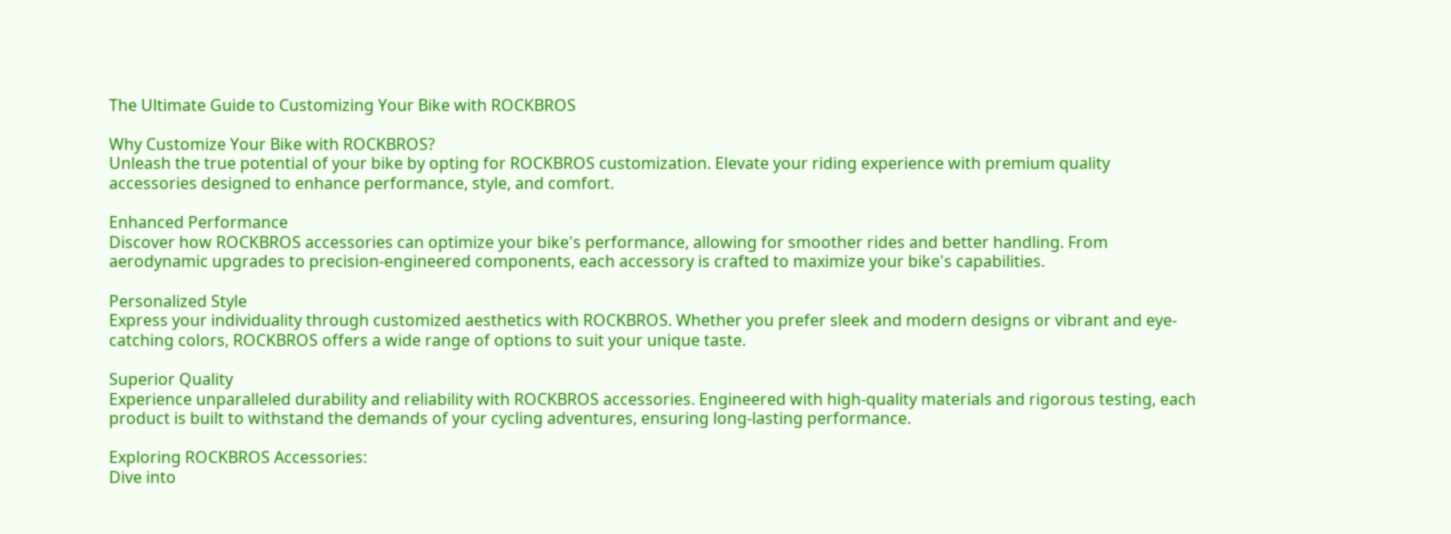The Ultimate Guide to Customizing Your Bike with ROCKBROS

Why Customize Your Bike with ROCKBROS?
Unleash the true potential of your bike by opting for ROCKBROS customization. Elevate your riding experience with premium quality accessories designed to enhance performance, style, and comfort.

Enhanced Performance
Discover how ROCKBROS accessories can optimize your bike's performance, allowing for smoother rides and better handling. From aerodynamic upgrades to precision-engineered components, each accessory is crafted to maximize your bike's capabilities.

Personalized Style
Express your individuality through customized aesthetics with ROCKBROS. Whether you prefer sleek and modern designs or vibrant and eye-catching colors, ROCKBROS offers a wide range of options to suit your unique taste.

Superior Quality
Experience unparalleled durability and reliability with ROCKBROS accessories. Engineered with high-quality materials and rigorous testing, each product is built to withstand the demands of your cycling adventures, ensuring long-lasting performance.

Exploring ROCKBROS Accessories:
Dive into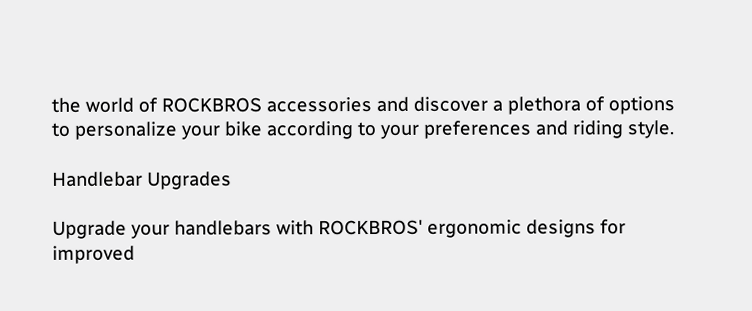the world of ROCKBROS accessories and discover a plethora of options to personalize your bike according to your preferences and riding style.

Handlebar Upgrades

Upgrade your handlebars with ROCKBROS' ergonomic designs for improved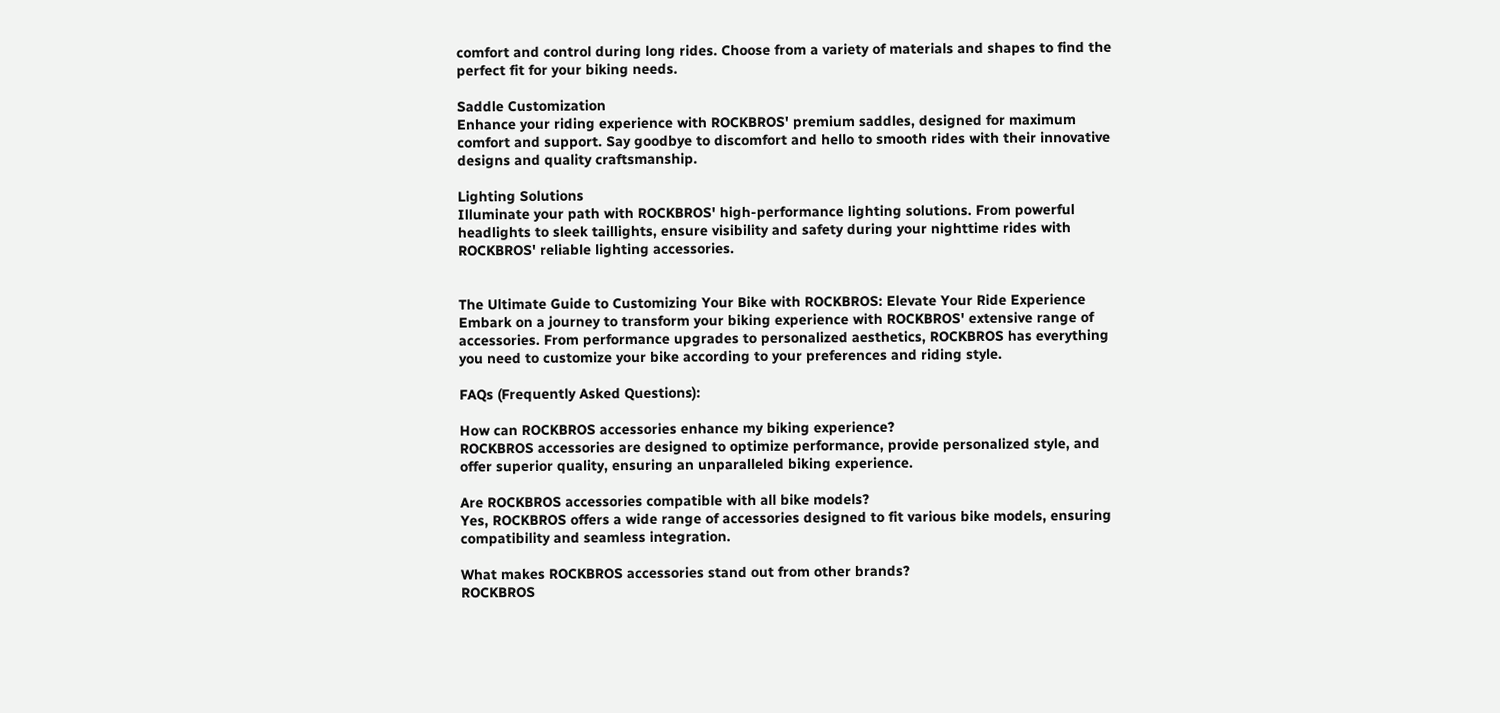comfort and control during long rides. Choose from a variety of materials and shapes to find the perfect fit for your biking needs.

Saddle Customization
Enhance your riding experience with ROCKBROS' premium saddles, designed for maximum comfort and support. Say goodbye to discomfort and hello to smooth rides with their innovative designs and quality craftsmanship.

Lighting Solutions
Illuminate your path with ROCKBROS' high-performance lighting solutions. From powerful headlights to sleek taillights, ensure visibility and safety during your nighttime rides with ROCKBROS' reliable lighting accessories.


The Ultimate Guide to Customizing Your Bike with ROCKBROS: Elevate Your Ride Experience
Embark on a journey to transform your biking experience with ROCKBROS' extensive range of accessories. From performance upgrades to personalized aesthetics, ROCKBROS has everything you need to customize your bike according to your preferences and riding style.

FAQs (Frequently Asked Questions):

How can ROCKBROS accessories enhance my biking experience?
ROCKBROS accessories are designed to optimize performance, provide personalized style, and offer superior quality, ensuring an unparalleled biking experience.

Are ROCKBROS accessories compatible with all bike models?
Yes, ROCKBROS offers a wide range of accessories designed to fit various bike models, ensuring compatibility and seamless integration.

What makes ROCKBROS accessories stand out from other brands?
ROCKBROS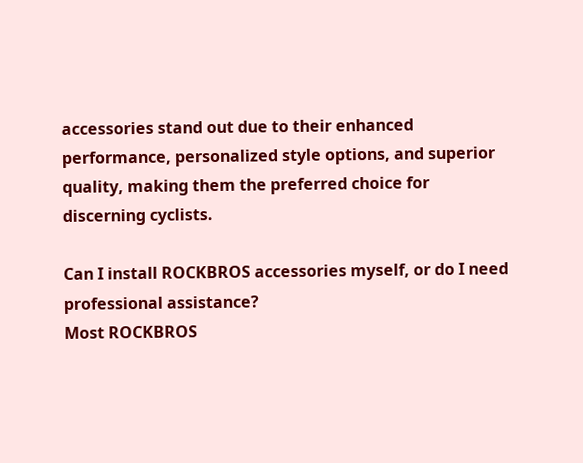accessories stand out due to their enhanced performance, personalized style options, and superior quality, making them the preferred choice for discerning cyclists.

Can I install ROCKBROS accessories myself, or do I need professional assistance?
Most ROCKBROS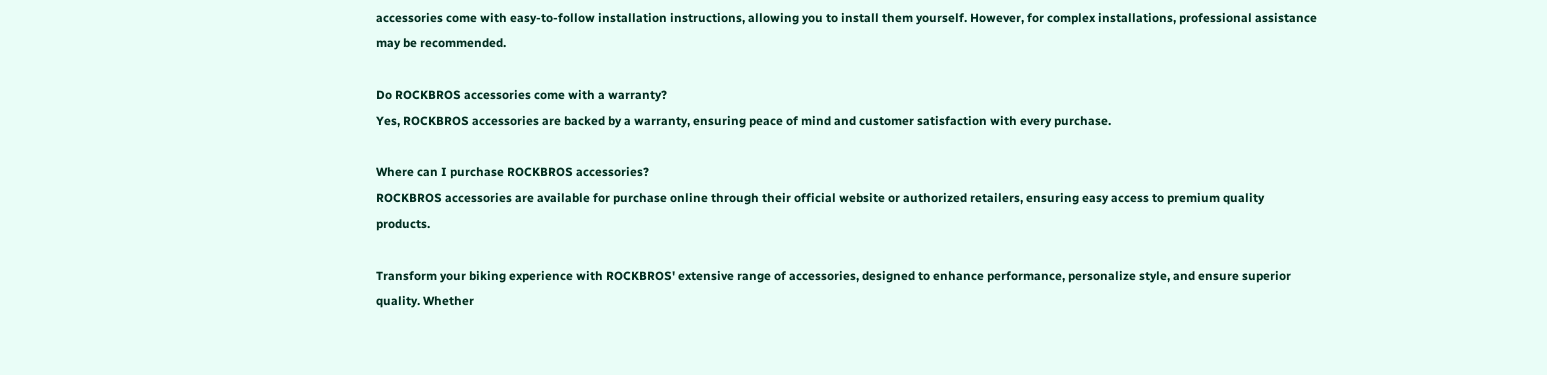accessories come with easy-to-follow installation instructions, allowing you to install them yourself. However, for complex installations, professional assistance may be recommended.

Do ROCKBROS accessories come with a warranty?
Yes, ROCKBROS accessories are backed by a warranty, ensuring peace of mind and customer satisfaction with every purchase.

Where can I purchase ROCKBROS accessories?
ROCKBROS accessories are available for purchase online through their official website or authorized retailers, ensuring easy access to premium quality products.

Transform your biking experience with ROCKBROS' extensive range of accessories, designed to enhance performance, personalize style, and ensure superior quality. Whether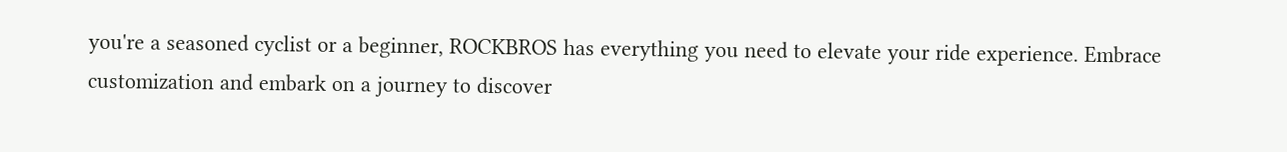you're a seasoned cyclist or a beginner, ROCKBROS has everything you need to elevate your ride experience. Embrace customization and embark on a journey to discover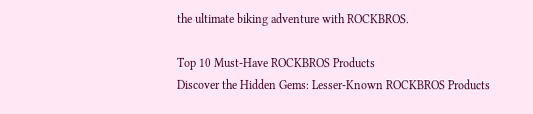the ultimate biking adventure with ROCKBROS.

Top 10 Must-Have ROCKBROS Products
Discover the Hidden Gems: Lesser-Known ROCKBROS Products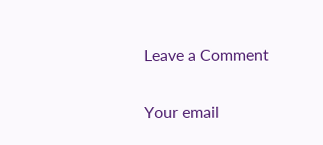Leave a Comment

Your email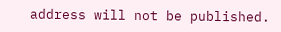address will not be published.